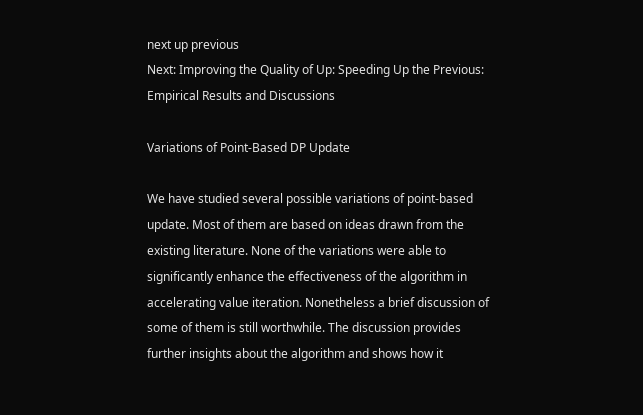next up previous
Next: Improving the Quality of Up: Speeding Up the Previous: Empirical Results and Discussions

Variations of Point-Based DP Update

We have studied several possible variations of point-based update. Most of them are based on ideas drawn from the existing literature. None of the variations were able to significantly enhance the effectiveness of the algorithm in accelerating value iteration. Nonetheless a brief discussion of some of them is still worthwhile. The discussion provides further insights about the algorithm and shows how it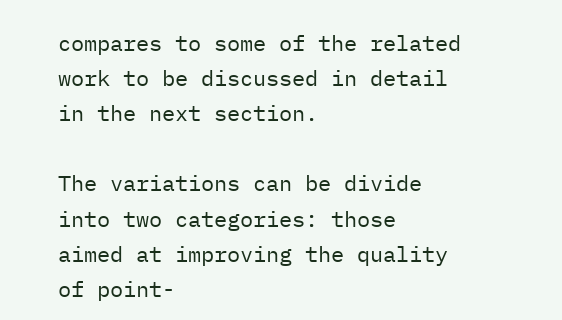compares to some of the related work to be discussed in detail in the next section.

The variations can be divide into two categories: those aimed at improving the quality of point-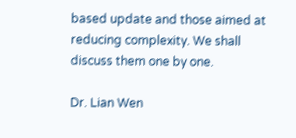based update and those aimed at reducing complexity. We shall discuss them one by one.

Dr. Lian Wen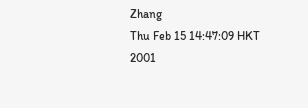Zhang
Thu Feb 15 14:47:09 HKT 2001